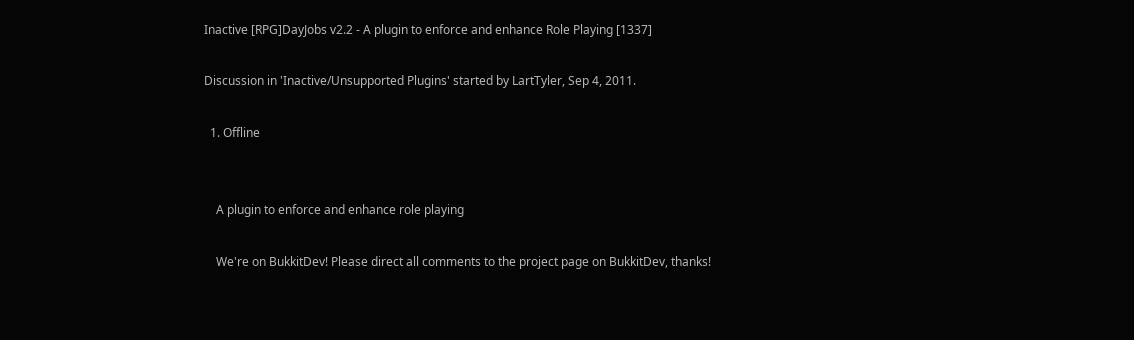Inactive [RPG]DayJobs v2.2 - A plugin to enforce and enhance Role Playing [1337]

Discussion in 'Inactive/Unsupported Plugins' started by LartTyler, Sep 4, 2011.

  1. Offline


    A plugin to enforce and enhance role playing

    We're on BukkitDev! Please direct all comments to the project page on BukkitDev, thanks!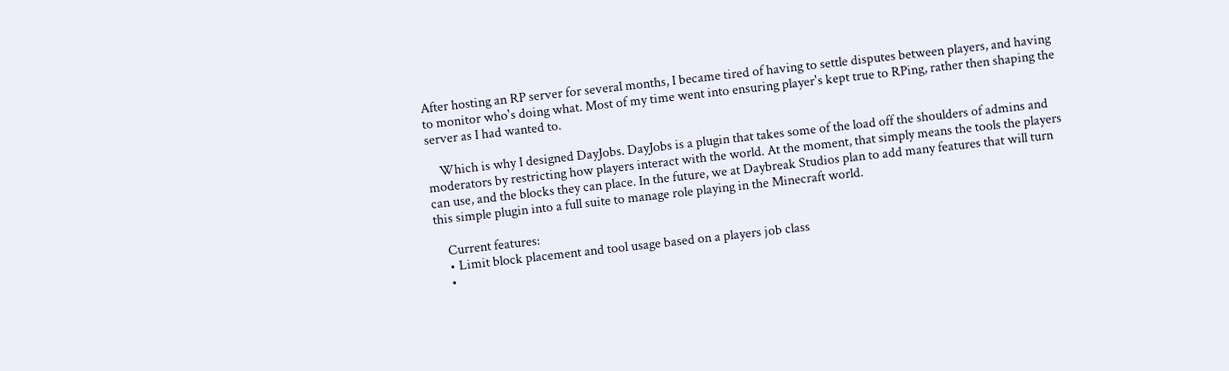After hosting an RP server for several months, I became tired of having to settle disputes between players, and having to monitor who's doing what. Most of my time went into ensuring player's kept true to RPing, rather then shaping the server as I had wanted to.

    Which is why I designed DayJobs. DayJobs is a plugin that takes some of the load off the shoulders of admins and moderators by restricting how players interact with the world. At the moment, that simply means the tools the players can use, and the blocks they can place. In the future, we at Daybreak Studios plan to add many features that will turn this simple plugin into a full suite to manage role playing in the Minecraft world.

    Current features:
    • Limit block placement and tool usage based on a players job class
    •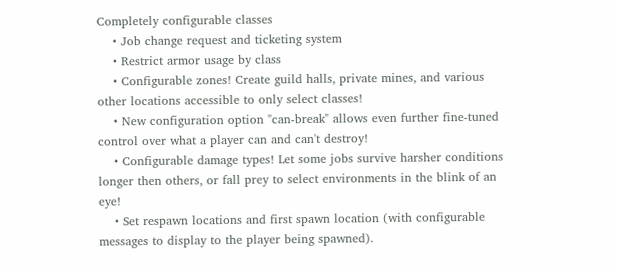Completely configurable classes
    • Job change request and ticketing system
    • Restrict armor usage by class
    • Configurable zones! Create guild halls, private mines, and various other locations accessible to only select classes!
    • New configuration option "can-break" allows even further fine-tuned control over what a player can and can't destroy!
    • Configurable damage types! Let some jobs survive harsher conditions longer then others, or fall prey to select environments in the blink of an eye!
    • Set respawn locations and first spawn location (with configurable messages to display to the player being spawned).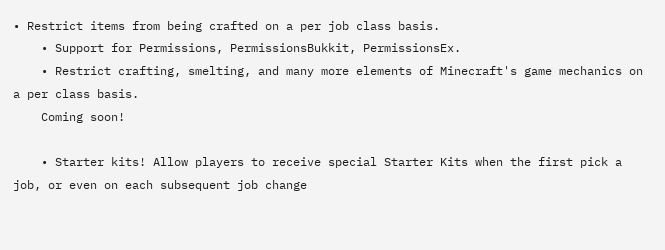• Restrict items from being crafted on a per job class basis.
    • Support for Permissions, PermissionsBukkit, PermissionsEx.
    • Restrict crafting, smelting, and many more elements of Minecraft's game mechanics on a per class basis.
    Coming soon!

    • Starter kits! Allow players to receive special Starter Kits when the first pick a job, or even on each subsequent job change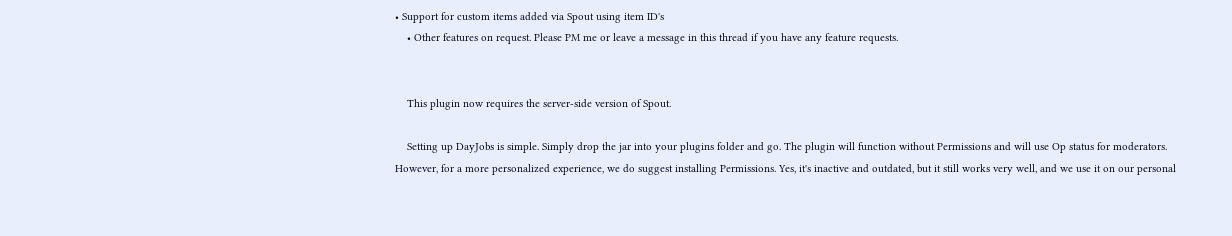• Support for custom items added via Spout using item ID's
    • Other features on request. Please PM me or leave a message in this thread if you have any feature requests.


    This plugin now requires the server-side version of Spout.

    Setting up DayJobs is simple. Simply drop the jar into your plugins folder and go. The plugin will function without Permissions and will use Op status for moderators. However, for a more personalized experience, we do suggest installing Permissions. Yes, it's inactive and outdated, but it still works very well, and we use it on our personal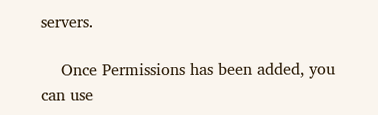servers.

    Once Permissions has been added, you can use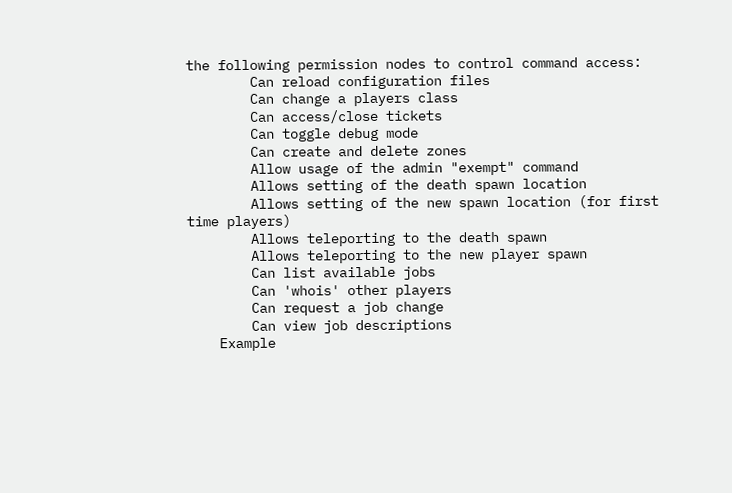the following permission nodes to control command access:
        Can reload configuration files
        Can change a players class
        Can access/close tickets
        Can toggle debug mode
        Can create and delete zones
        Allow usage of the admin "exempt" command
        Allows setting of the death spawn location
        Allows setting of the new spawn location (for first time players)
        Allows teleporting to the death spawn
        Allows teleporting to the new player spawn
        Can list available jobs
        Can 'whois' other players
        Can request a job change
        Can view job descriptions
    Example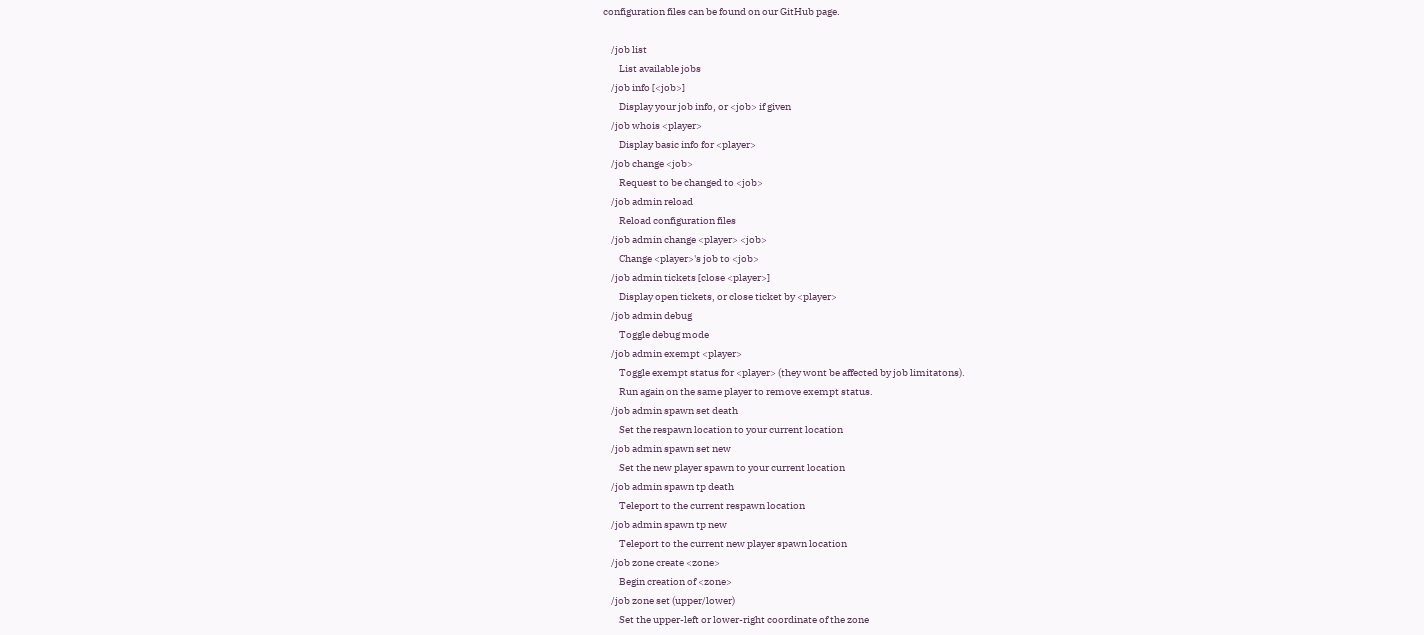configuration files can be found on our GitHub page.

    /job list
        List available jobs
    /job info [<job>]
        Display your job info, or <job> if given
    /job whois <player>
        Display basic info for <player>
    /job change <job>
        Request to be changed to <job>
    /job admin reload
        Reload configuration files
    /job admin change <player> <job>
        Change <player>'s job to <job>
    /job admin tickets [close <player>]
        Display open tickets, or close ticket by <player>
    /job admin debug
        Toggle debug mode
    /job admin exempt <player>
        Toggle exempt status for <player> (they wont be affected by job limitatons).
        Run again on the same player to remove exempt status.
    /job admin spawn set death
        Set the respawn location to your current location
    /job admin spawn set new
        Set the new player spawn to your current location
    /job admin spawn tp death
        Teleport to the current respawn location
    /job admin spawn tp new
        Teleport to the current new player spawn location
    /job zone create <zone>
        Begin creation of <zone>
    /job zone set (upper/lower)
        Set the upper-left or lower-right coordinate of the zone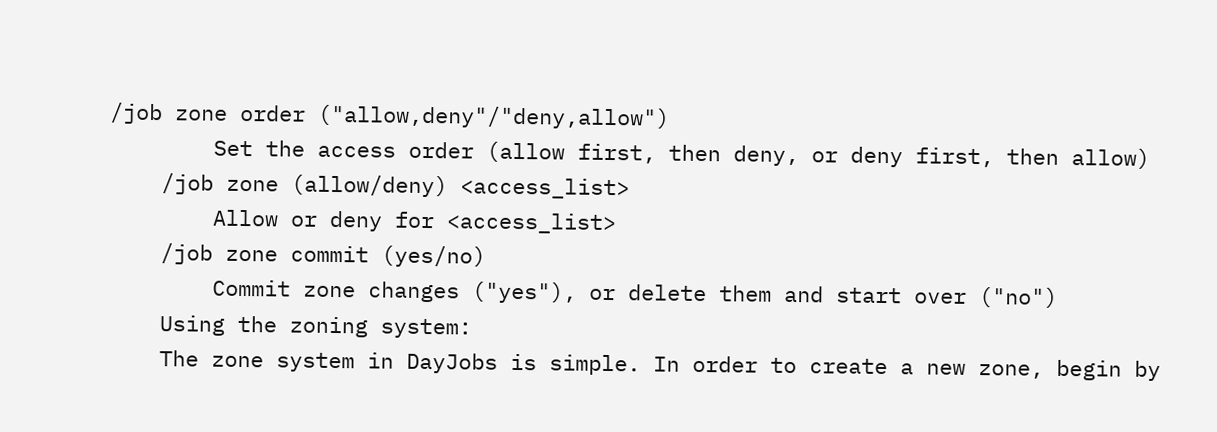/job zone order ("allow,deny"/"deny,allow")
        Set the access order (allow first, then deny, or deny first, then allow)
    /job zone (allow/deny) <access_list>
        Allow or deny for <access_list>
    /job zone commit (yes/no)
        Commit zone changes ("yes"), or delete them and start over ("no")
    Using the zoning system:
    The zone system in DayJobs is simple. In order to create a new zone, begin by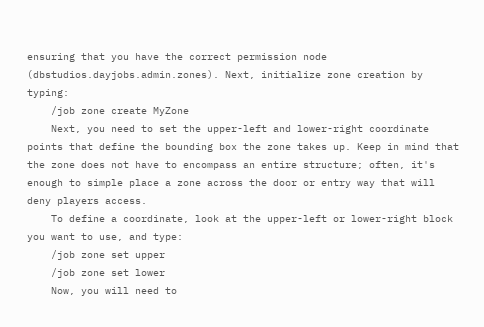ensuring that you have the correct permission node (dbstudios.dayjobs.admin.zones). Next, initialize zone creation by typing:
    /job zone create MyZone
    Next, you need to set the upper-left and lower-right coordinate points that define the bounding box the zone takes up. Keep in mind that the zone does not have to encompass an entire structure; often, it's enough to simple place a zone across the door or entry way that will deny players access.
    To define a coordinate, look at the upper-left or lower-right block you want to use, and type:
    /job zone set upper
    /job zone set lower
    Now, you will need to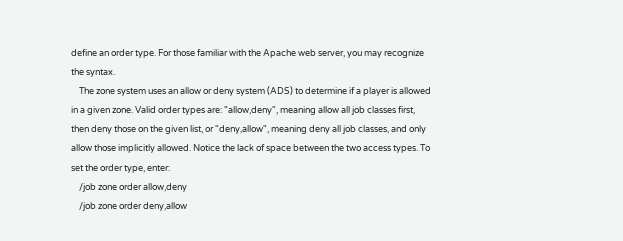define an order type. For those familiar with the Apache web server, you may recognize the syntax.
    The zone system uses an allow or deny system (ADS) to determine if a player is allowed in a given zone. Valid order types are: "allow,deny", meaning allow all job classes first, then deny those on the given list, or "deny,allow", meaning deny all job classes, and only allow those implicitly allowed. Notice the lack of space between the two access types. To set the order type, enter:
    /job zone order allow,deny
    /job zone order deny,allow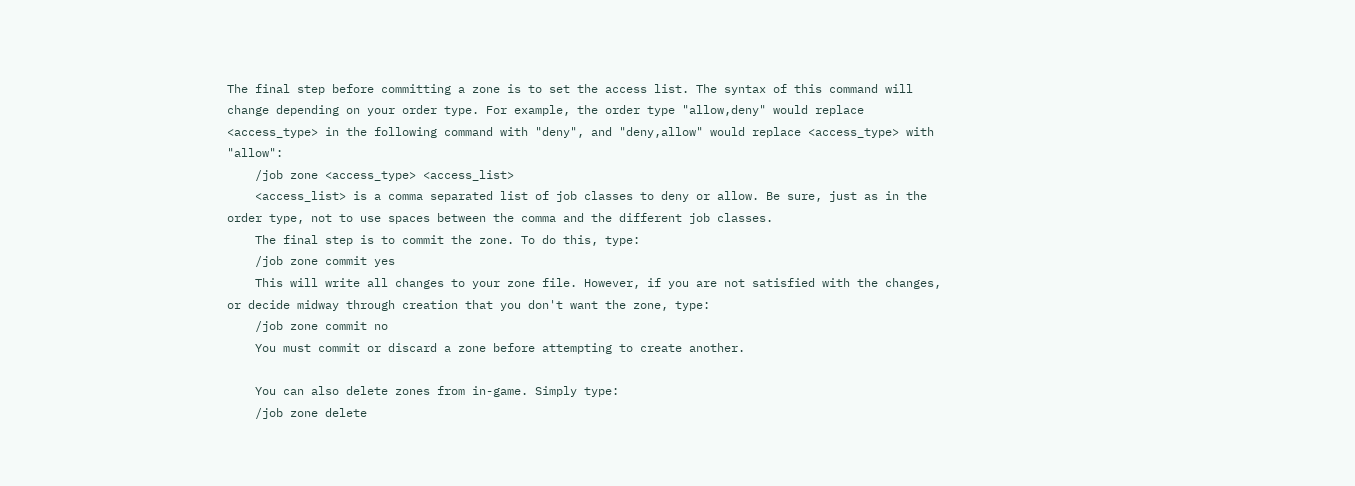The final step before committing a zone is to set the access list. The syntax of this command will change depending on your order type. For example, the order type "allow,deny" would replace <access_type> in the following command with "deny", and "deny,allow" would replace <access_type> with "allow":
    /job zone <access_type> <access_list>
    <access_list> is a comma separated list of job classes to deny or allow. Be sure, just as in the order type, not to use spaces between the comma and the different job classes.
    The final step is to commit the zone. To do this, type:
    /job zone commit yes
    This will write all changes to your zone file. However, if you are not satisfied with the changes, or decide midway through creation that you don't want the zone, type:
    /job zone commit no
    You must commit or discard a zone before attempting to create another.

    You can also delete zones from in-game. Simply type:
    /job zone delete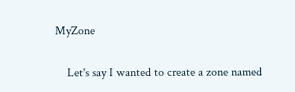MyZone

    Let's say I wanted to create a zone named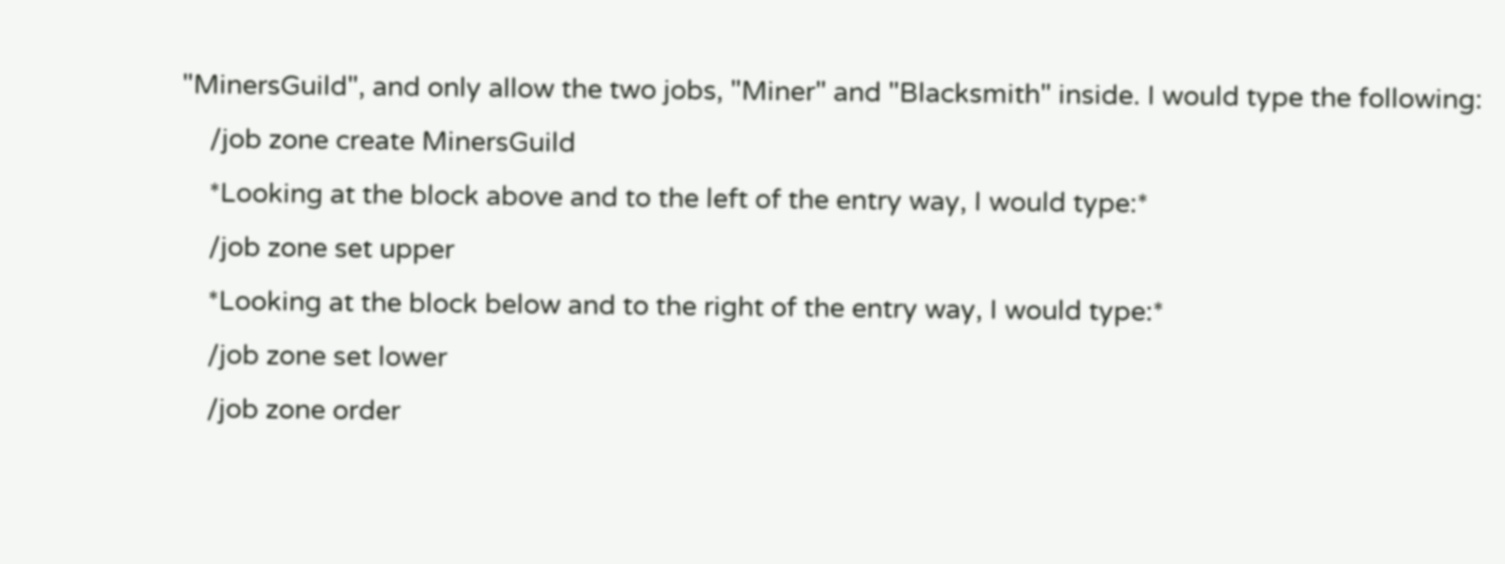"MinersGuild", and only allow the two jobs, "Miner" and "Blacksmith" inside. I would type the following:
    /job zone create MinersGuild
    *Looking at the block above and to the left of the entry way, I would type:*
    /job zone set upper
    *Looking at the block below and to the right of the entry way, I would type:*
    /job zone set lower
    /job zone order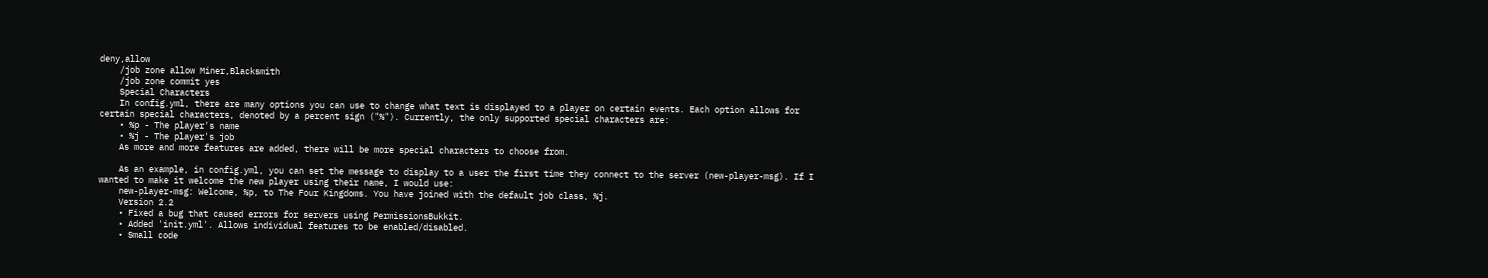deny,allow
    /job zone allow Miner,Blacksmith
    /job zone commit yes
    Special Characters
    In config.yml, there are many options you can use to change what text is displayed to a player on certain events. Each option allows for certain special characters, denoted by a percent sign ("%"). Currently, the only supported special characters are:
    • %p - The player's name
    • %j - The player's job
    As more and more features are added, there will be more special characters to choose from.

    As an example, in config.yml, you can set the message to display to a user the first time they connect to the server (new-player-msg). If I wanted to make it welcome the new player using their name, I would use:
    new-player-msg: Welcome, %p, to The Four Kingdoms. You have joined with the default job class, %j.
    Version 2.2
    • Fixed a bug that caused errors for servers using PermissionsBukkit.
    • Added 'init.yml'. Allows individual features to be enabled/disabled.
    • Small code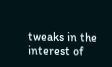tweaks in the interest of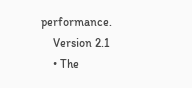performance.
    Version 2.1
    • The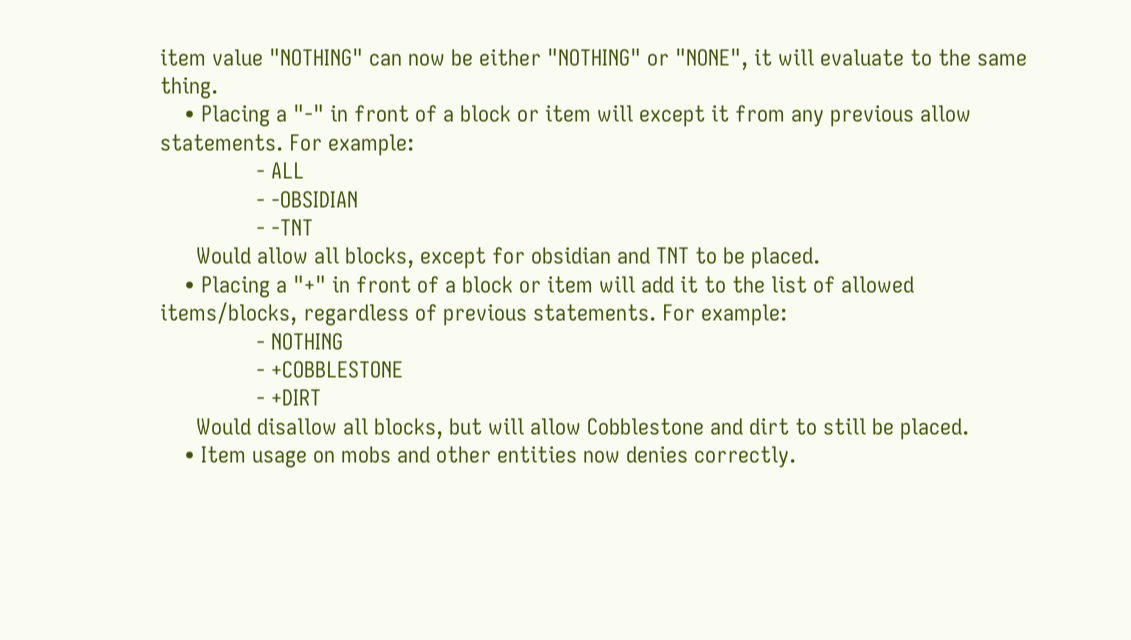item value "NOTHING" can now be either "NOTHING" or "NONE", it will evaluate to the same thing.
    • Placing a "-" in front of a block or item will except it from any previous allow statements. For example:
                - ALL
                - -OBSIDIAN
                - -TNT
      Would allow all blocks, except for obsidian and TNT to be placed.
    • Placing a "+" in front of a block or item will add it to the list of allowed items/blocks, regardless of previous statements. For example:
                - NOTHING
                - +COBBLESTONE
                - +DIRT
      Would disallow all blocks, but will allow Cobblestone and dirt to still be placed.
    • Item usage on mobs and other entities now denies correctly.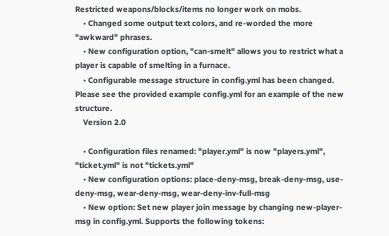Restricted weapons/blocks/items no longer work on mobs.
    • Changed some output text colors, and re-worded the more "awkward" phrases.
    • New configuration option, "can-smelt" allows you to restrict what a player is capable of smelting in a furnace.
    • Configurable message structure in config.yml has been changed. Please see the provided example config.yml for an example of the new structure.
    Version 2.0

    • Configuration files renamed: "player.yml" is now "players.yml", "ticket.yml" is not "tickets.yml"
    • New configuration options: place-deny-msg, break-deny-msg, use-deny-msg, wear-deny-msg, wear-deny-inv-full-msg
    • New option: Set new player join message by changing new-player-msg in config.yml. Supports the following tokens: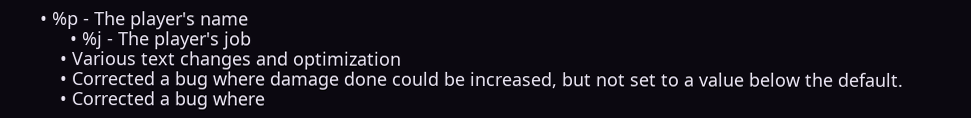• %p - The player's name
      • %j - The player's job
    • Various text changes and optimization
    • Corrected a bug where damage done could be increased, but not set to a value below the default.
    • Corrected a bug where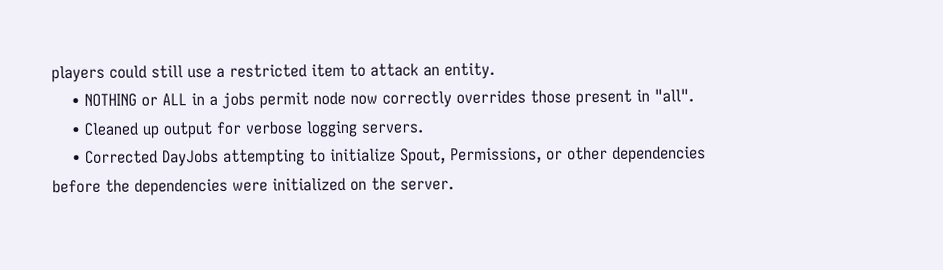players could still use a restricted item to attack an entity.
    • NOTHING or ALL in a jobs permit node now correctly overrides those present in "all".
    • Cleaned up output for verbose logging servers.
    • Corrected DayJobs attempting to initialize Spout, Permissions, or other dependencies before the dependencies were initialized on the server.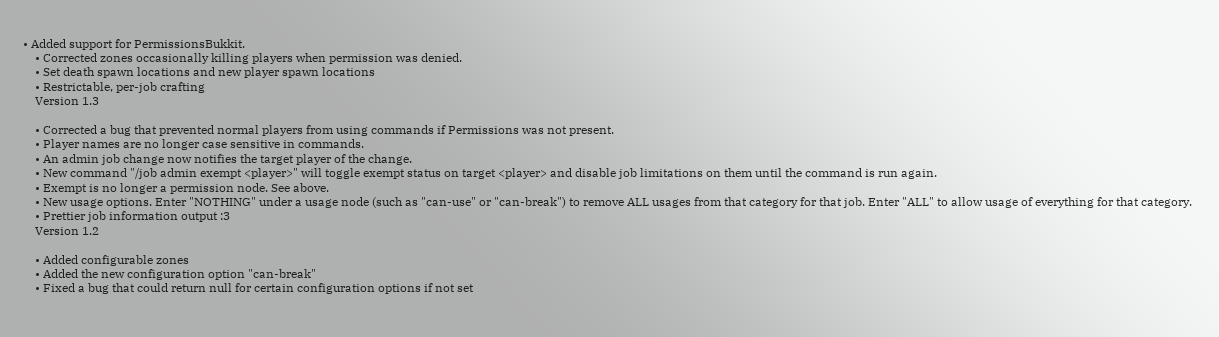• Added support for PermissionsBukkit.
    • Corrected zones occasionally killing players when permission was denied.
    • Set death spawn locations and new player spawn locations
    • Restrictable, per-job crafting
    Version 1.3

    • Corrected a bug that prevented normal players from using commands if Permissions was not present.
    • Player names are no longer case sensitive in commands.
    • An admin job change now notifies the target player of the change.
    • New command "/job admin exempt <player>" will toggle exempt status on target <player> and disable job limitations on them until the command is run again.
    • Exempt is no longer a permission node. See above.
    • New usage options. Enter "NOTHING" under a usage node (such as "can-use" or "can-break") to remove ALL usages from that category for that job. Enter "ALL" to allow usage of everything for that category.
    • Prettier job information output :3
    Version 1.2

    • Added configurable zones
    • Added the new configuration option "can-break"
    • Fixed a bug that could return null for certain configuration options if not set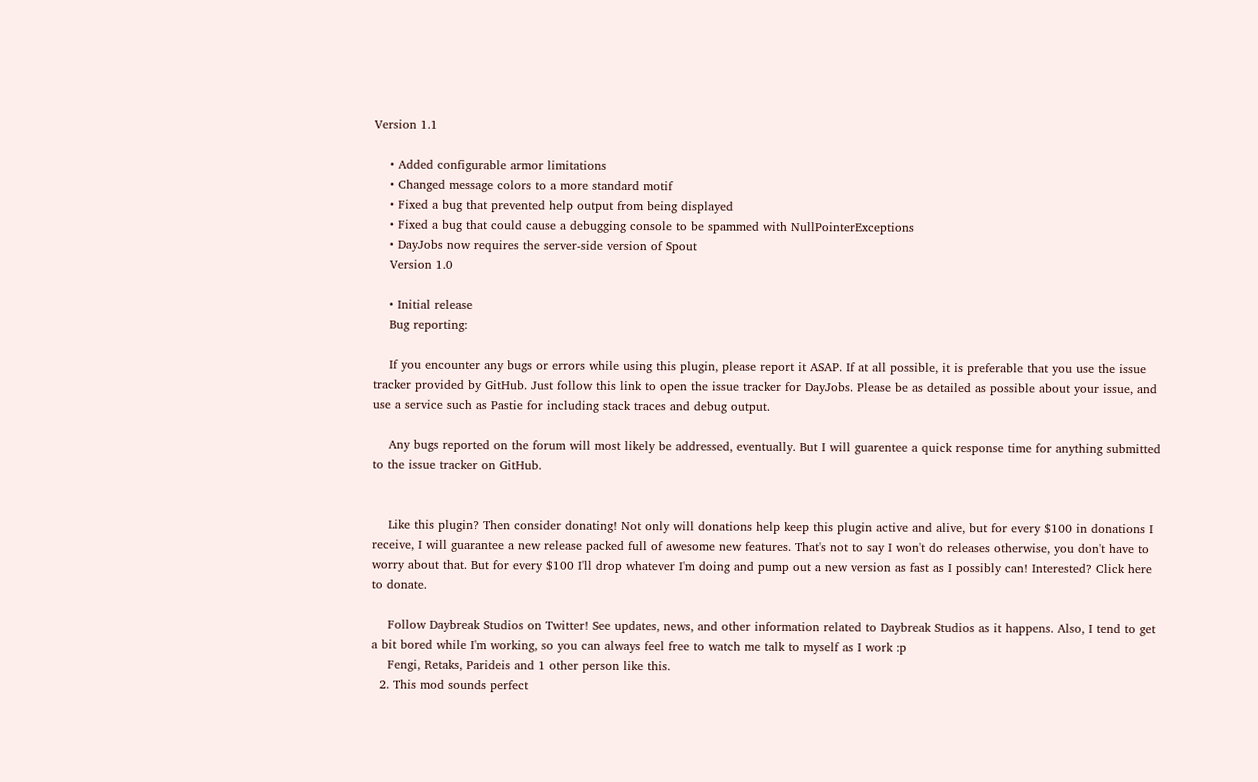Version 1.1

    • Added configurable armor limitations
    • Changed message colors to a more standard motif
    • Fixed a bug that prevented help output from being displayed
    • Fixed a bug that could cause a debugging console to be spammed with NullPointerExceptions
    • DayJobs now requires the server-side version of Spout
    Version 1.0

    • Initial release
    Bug reporting:

    If you encounter any bugs or errors while using this plugin, please report it ASAP. If at all possible, it is preferable that you use the issue tracker provided by GitHub. Just follow this link to open the issue tracker for DayJobs. Please be as detailed as possible about your issue, and use a service such as Pastie for including stack traces and debug output.

    Any bugs reported on the forum will most likely be addressed, eventually. But I will guarentee a quick response time for anything submitted to the issue tracker on GitHub.


    Like this plugin? Then consider donating! Not only will donations help keep this plugin active and alive, but for every $100 in donations I receive, I will guarantee a new release packed full of awesome new features. That's not to say I won't do releases otherwise, you don't have to worry about that. But for every $100 I'll drop whatever I'm doing and pump out a new version as fast as I possibly can! Interested? Click here to donate.

    Follow Daybreak Studios on Twitter! See updates, news, and other information related to Daybreak Studios as it happens. Also, I tend to get a bit bored while I'm working, so you can always feel free to watch me talk to myself as I work :p
    Fengi, Retaks, Parideis and 1 other person like this.
  2. This mod sounds perfect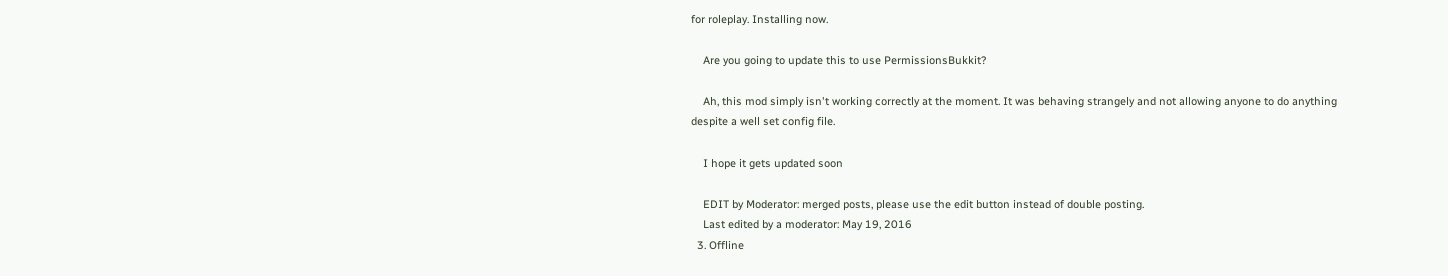for roleplay. Installing now.

    Are you going to update this to use PermissionsBukkit?

    Ah, this mod simply isn't working correctly at the moment. It was behaving strangely and not allowing anyone to do anything despite a well set config file.

    I hope it gets updated soon

    EDIT by Moderator: merged posts, please use the edit button instead of double posting.
    Last edited by a moderator: May 19, 2016
  3. Offline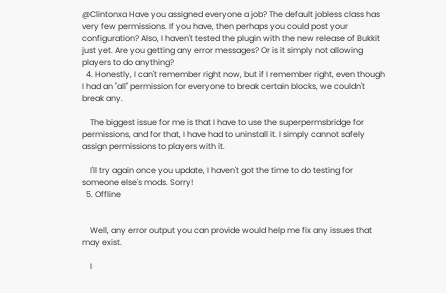@Clintonxa Have you assigned everyone a job? The default jobless class has very few permissions. If you have, then perhaps you could post your configuration? Also, I haven't tested the plugin with the new release of Bukkit just yet. Are you getting any error messages? Or is it simply not allowing players to do anything?
  4. Honestly, I can't remember right now, but if I remember right, even though I had an "all" permission for everyone to break certain blocks, we couldn't break any.

    The biggest issue for me is that I have to use the superpermsbridge for permissions, and for that, I have had to uninstall it. I simply cannot safely assign permissions to players with it.

    I'll try again once you update, I haven't got the time to do testing for someone else's mods. Sorry!
  5. Offline


    Well, any error output you can provide would help me fix any issues that may exist.

    I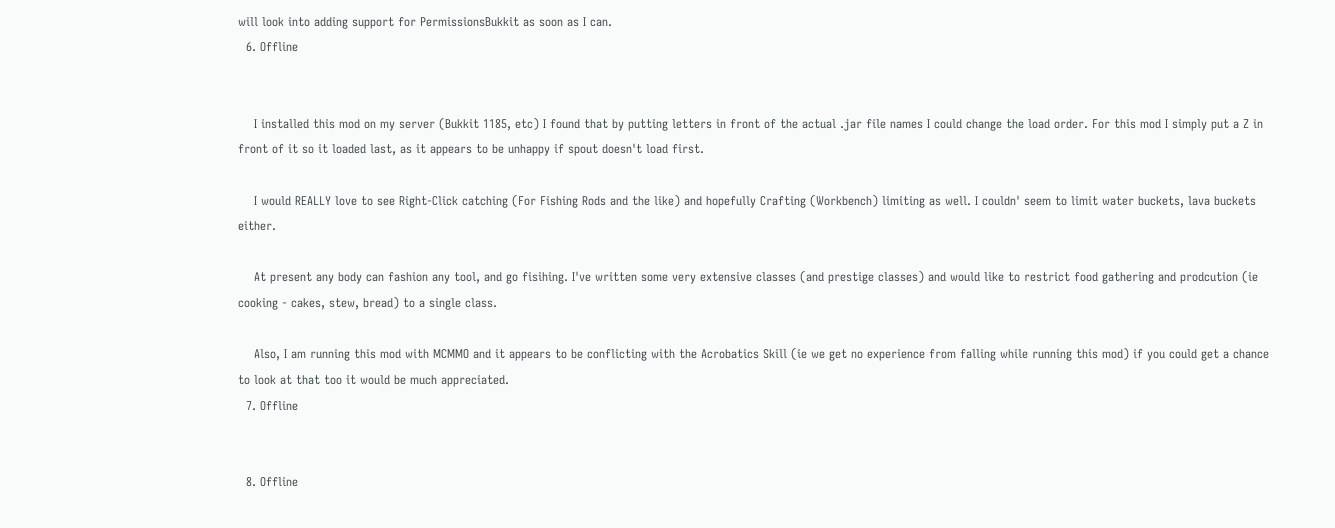will look into adding support for PermissionsBukkit as soon as I can.
  6. Offline


    I installed this mod on my server (Bukkit 1185, etc) I found that by putting letters in front of the actual .jar file names I could change the load order. For this mod I simply put a Z in front of it so it loaded last, as it appears to be unhappy if spout doesn't load first.

    I would REALLY love to see Right-Click catching (For Fishing Rods and the like) and hopefully Crafting (Workbench) limiting as well. I couldn' seem to limit water buckets, lava buckets either.

    At present any body can fashion any tool, and go fisihing. I've written some very extensive classes (and prestige classes) and would like to restrict food gathering and prodcution (ie cooking - cakes, stew, bread) to a single class.

    Also, I am running this mod with MCMMO and it appears to be conflicting with the Acrobatics Skill (ie we get no experience from falling while running this mod) if you could get a chance to look at that too it would be much appreciated.
  7. Offline


  8. Offline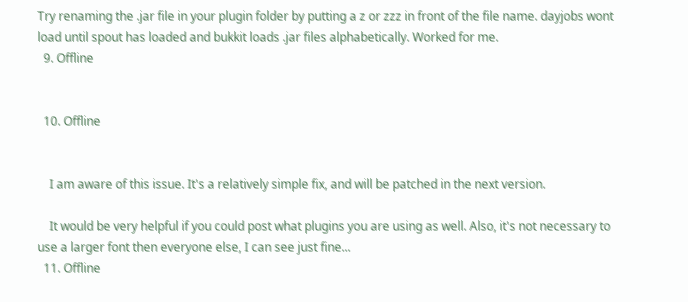Try renaming the .jar file in your plugin folder by putting a z or zzz in front of the file name. dayjobs wont load until spout has loaded and bukkit loads .jar files alphabetically. Worked for me.
  9. Offline


  10. Offline


    I am aware of this issue. It's a relatively simple fix, and will be patched in the next version.

    It would be very helpful if you could post what plugins you are using as well. Also, it's not necessary to use a larger font then everyone else, I can see just fine...
  11. Offline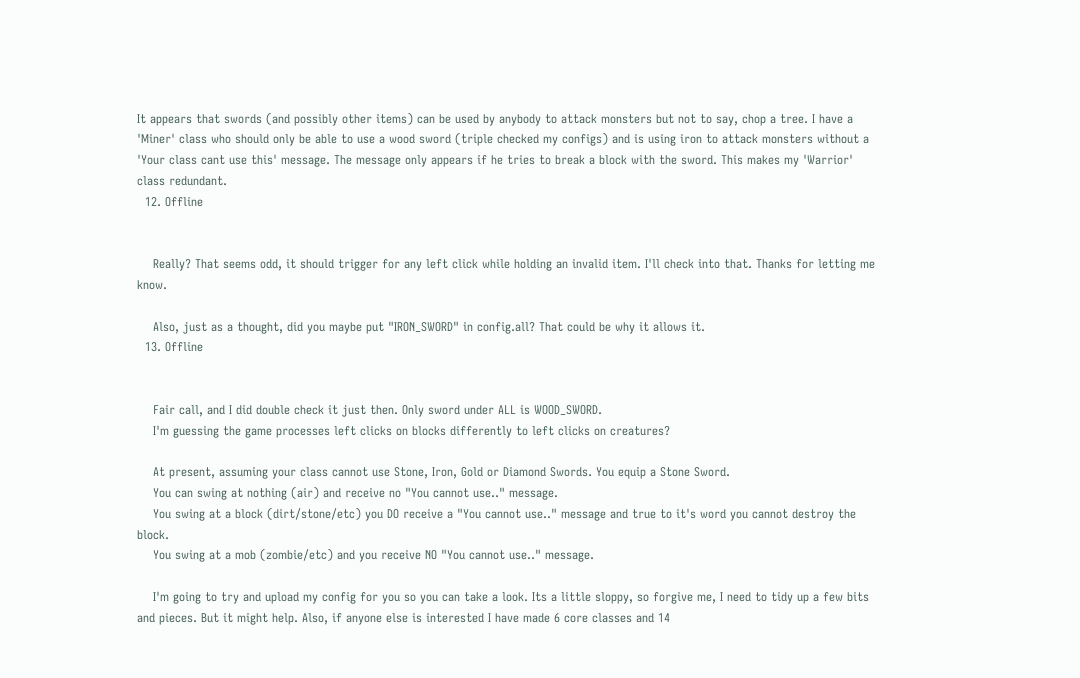It appears that swords (and possibly other items) can be used by anybody to attack monsters but not to say, chop a tree. I have a 'Miner' class who should only be able to use a wood sword (triple checked my configs) and is using iron to attack monsters without a 'Your class cant use this' message. The message only appears if he tries to break a block with the sword. This makes my 'Warrior' class redundant.
  12. Offline


    Really? That seems odd, it should trigger for any left click while holding an invalid item. I'll check into that. Thanks for letting me know.

    Also, just as a thought, did you maybe put "IRON_SWORD" in config.all? That could be why it allows it.
  13. Offline


    Fair call, and I did double check it just then. Only sword under ALL is WOOD_SWORD.
    I'm guessing the game processes left clicks on blocks differently to left clicks on creatures?

    At present, assuming your class cannot use Stone, Iron, Gold or Diamond Swords. You equip a Stone Sword.
    You can swing at nothing (air) and receive no "You cannot use.." message.
    You swing at a block (dirt/stone/etc) you DO receive a "You cannot use.." message and true to it's word you cannot destroy the block.
    You swing at a mob (zombie/etc) and you receive NO "You cannot use.." message.

    I'm going to try and upload my config for you so you can take a look. Its a little sloppy, so forgive me, I need to tidy up a few bits and pieces. But it might help. Also, if anyone else is interested I have made 6 core classes and 14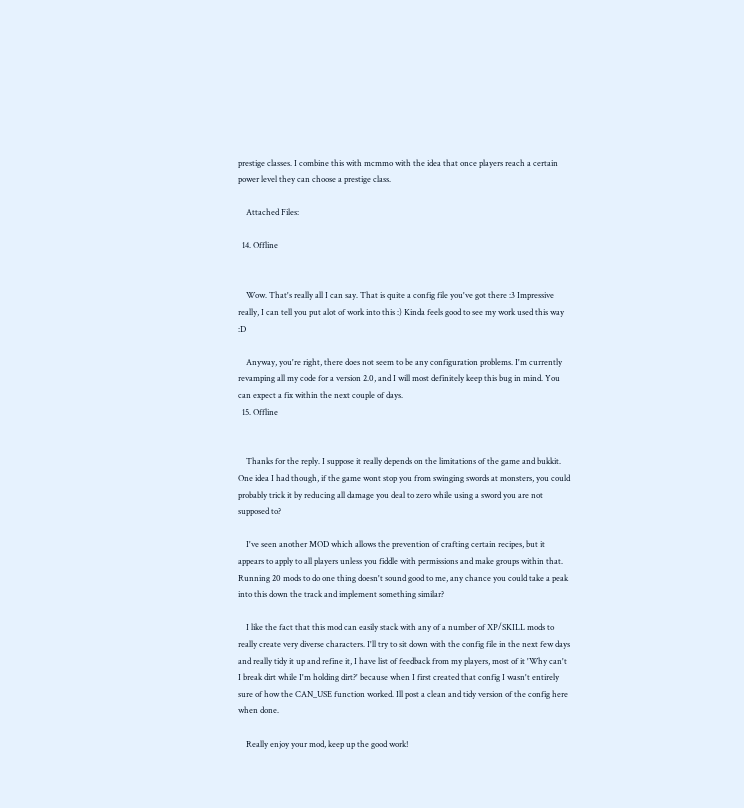prestige classes. I combine this with mcmmo with the idea that once players reach a certain power level they can choose a prestige class.

    Attached Files:

  14. Offline


    Wow. That's really all I can say. That is quite a config file you've got there :3 Impressive really, I can tell you put alot of work into this :) Kinda feels good to see my work used this way :D

    Anyway, you're right, there does not seem to be any configuration problems. I'm currently revamping all my code for a version 2.0, and I will most definitely keep this bug in mind. You can expect a fix within the next couple of days.
  15. Offline


    Thanks for the reply. I suppose it really depends on the limitations of the game and bukkit. One idea I had though, if the game wont stop you from swinging swords at monsters, you could probably trick it by reducing all damage you deal to zero while using a sword you are not supposed to?

    I've seen another MOD which allows the prevention of crafting certain recipes, but it appears to apply to all players unless you fiddle with permissions and make groups within that. Running 20 mods to do one thing doesn't sound good to me, any chance you could take a peak into this down the track and implement something similar?

    I like the fact that this mod can easily stack with any of a number of XP/SKILL mods to really create very diverse characters. I'll try to sit down with the config file in the next few days and really tidy it up and refine it, I have list of feedback from my players, most of it 'Why can't I break dirt while I'm holding dirt?' because when I first created that config I wasn't entirely sure of how the CAN_USE function worked. Ill post a clean and tidy version of the config here when done.

    Really enjoy your mod, keep up the good work!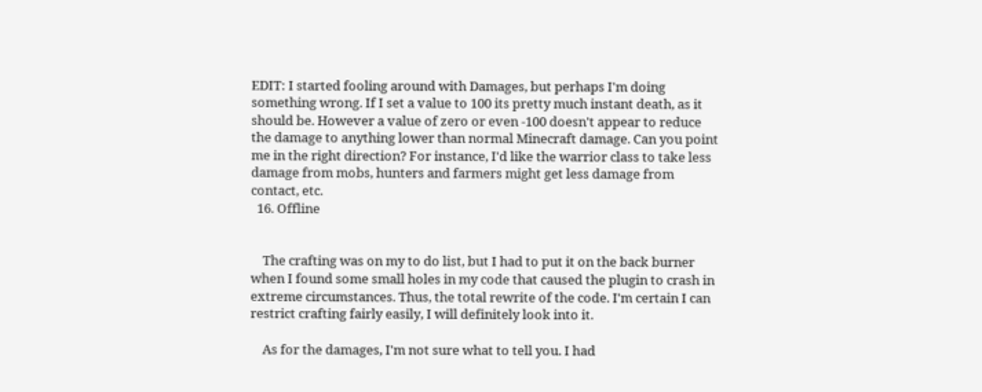EDIT: I started fooling around with Damages, but perhaps I'm doing something wrong. If I set a value to 100 its pretty much instant death, as it should be. However a value of zero or even -100 doesn't appear to reduce the damage to anything lower than normal Minecraft damage. Can you point me in the right direction? For instance, I'd like the warrior class to take less damage from mobs, hunters and farmers might get less damage from contact, etc.
  16. Offline


    The crafting was on my to do list, but I had to put it on the back burner when I found some small holes in my code that caused the plugin to crash in extreme circumstances. Thus, the total rewrite of the code. I'm certain I can restrict crafting fairly easily, I will definitely look into it.

    As for the damages, I'm not sure what to tell you. I had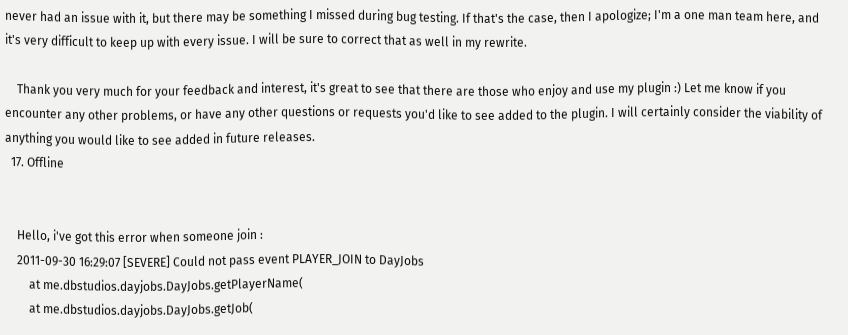never had an issue with it, but there may be something I missed during bug testing. If that's the case, then I apologize; I'm a one man team here, and it's very difficult to keep up with every issue. I will be sure to correct that as well in my rewrite.

    Thank you very much for your feedback and interest, it's great to see that there are those who enjoy and use my plugin :) Let me know if you encounter any other problems, or have any other questions or requests you'd like to see added to the plugin. I will certainly consider the viability of anything you would like to see added in future releases.
  17. Offline


    Hello, i've got this error when someone join :
    2011-09-30 16:29:07 [SEVERE] Could not pass event PLAYER_JOIN to DayJobs
        at me.dbstudios.dayjobs.DayJobs.getPlayerName(
        at me.dbstudios.dayjobs.DayJobs.getJob(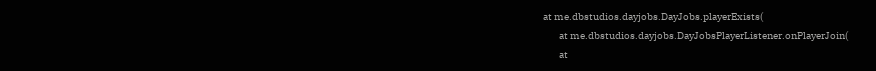at me.dbstudios.dayjobs.DayJobs.playerExists(
        at me.dbstudios.dayjobs.DayJobsPlayerListener.onPlayerJoin(
        at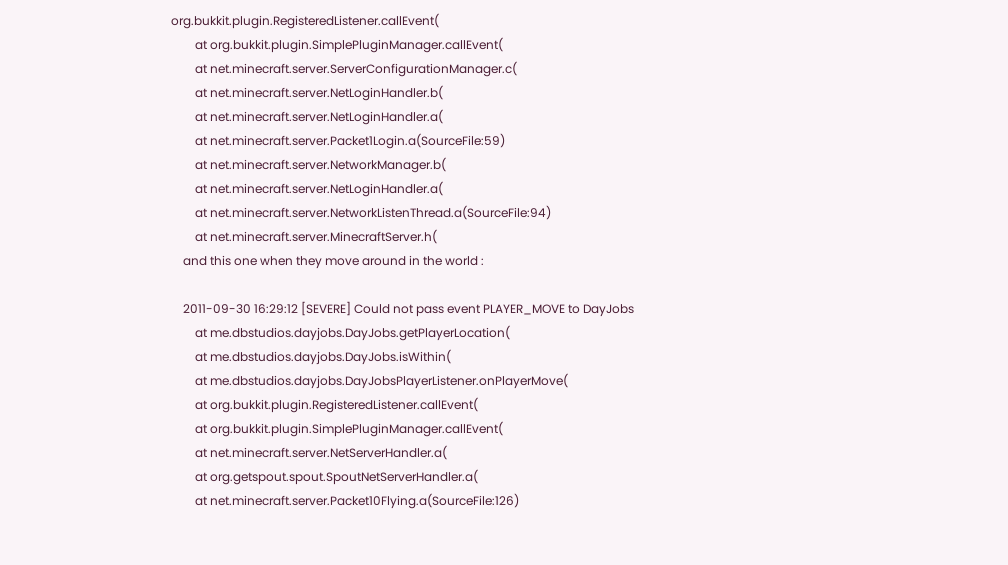org.bukkit.plugin.RegisteredListener.callEvent(
        at org.bukkit.plugin.SimplePluginManager.callEvent(
        at net.minecraft.server.ServerConfigurationManager.c(
        at net.minecraft.server.NetLoginHandler.b(
        at net.minecraft.server.NetLoginHandler.a(
        at net.minecraft.server.Packet1Login.a(SourceFile:59)
        at net.minecraft.server.NetworkManager.b(
        at net.minecraft.server.NetLoginHandler.a(
        at net.minecraft.server.NetworkListenThread.a(SourceFile:94)
        at net.minecraft.server.MinecraftServer.h(
    and this one when they move around in the world :

    2011-09-30 16:29:12 [SEVERE] Could not pass event PLAYER_MOVE to DayJobs
        at me.dbstudios.dayjobs.DayJobs.getPlayerLocation(
        at me.dbstudios.dayjobs.DayJobs.isWithin(
        at me.dbstudios.dayjobs.DayJobsPlayerListener.onPlayerMove(
        at org.bukkit.plugin.RegisteredListener.callEvent(
        at org.bukkit.plugin.SimplePluginManager.callEvent(
        at net.minecraft.server.NetServerHandler.a(
        at org.getspout.spout.SpoutNetServerHandler.a(
        at net.minecraft.server.Packet10Flying.a(SourceFile:126)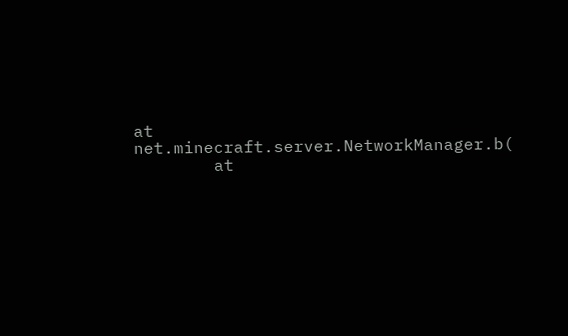at net.minecraft.server.NetworkManager.b(
        at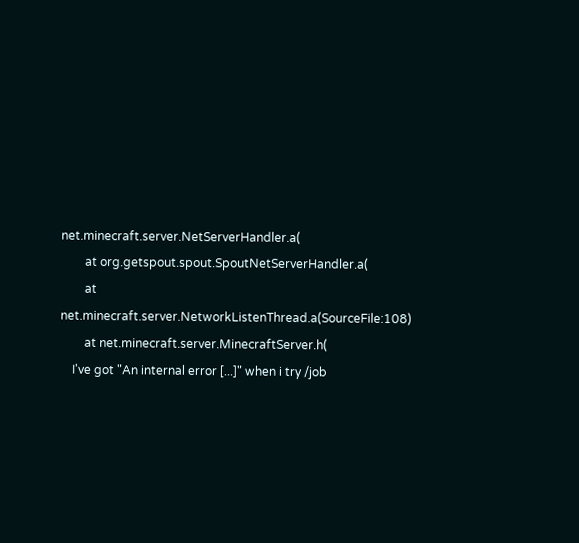net.minecraft.server.NetServerHandler.a(
        at org.getspout.spout.SpoutNetServerHandler.a(
        at net.minecraft.server.NetworkListenThread.a(SourceFile:108)
        at net.minecraft.server.MinecraftServer.h(
    I've got "An internal error [...]" when i try /job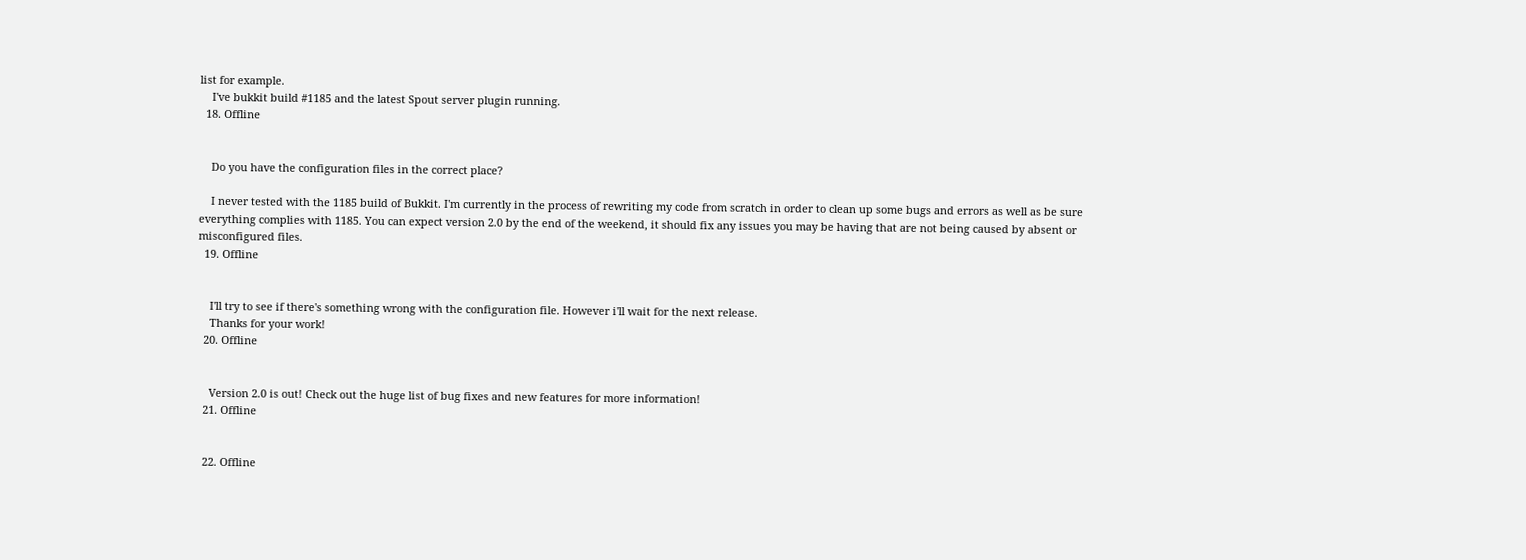list for example.
    I've bukkit build #1185 and the latest Spout server plugin running.
  18. Offline


    Do you have the configuration files in the correct place?

    I never tested with the 1185 build of Bukkit. I'm currently in the process of rewriting my code from scratch in order to clean up some bugs and errors as well as be sure everything complies with 1185. You can expect version 2.0 by the end of the weekend, it should fix any issues you may be having that are not being caused by absent or misconfigured files.
  19. Offline


    I'll try to see if there's something wrong with the configuration file. However i'll wait for the next release.
    Thanks for your work!
  20. Offline


    Version 2.0 is out! Check out the huge list of bug fixes and new features for more information!
  21. Offline


  22. Offline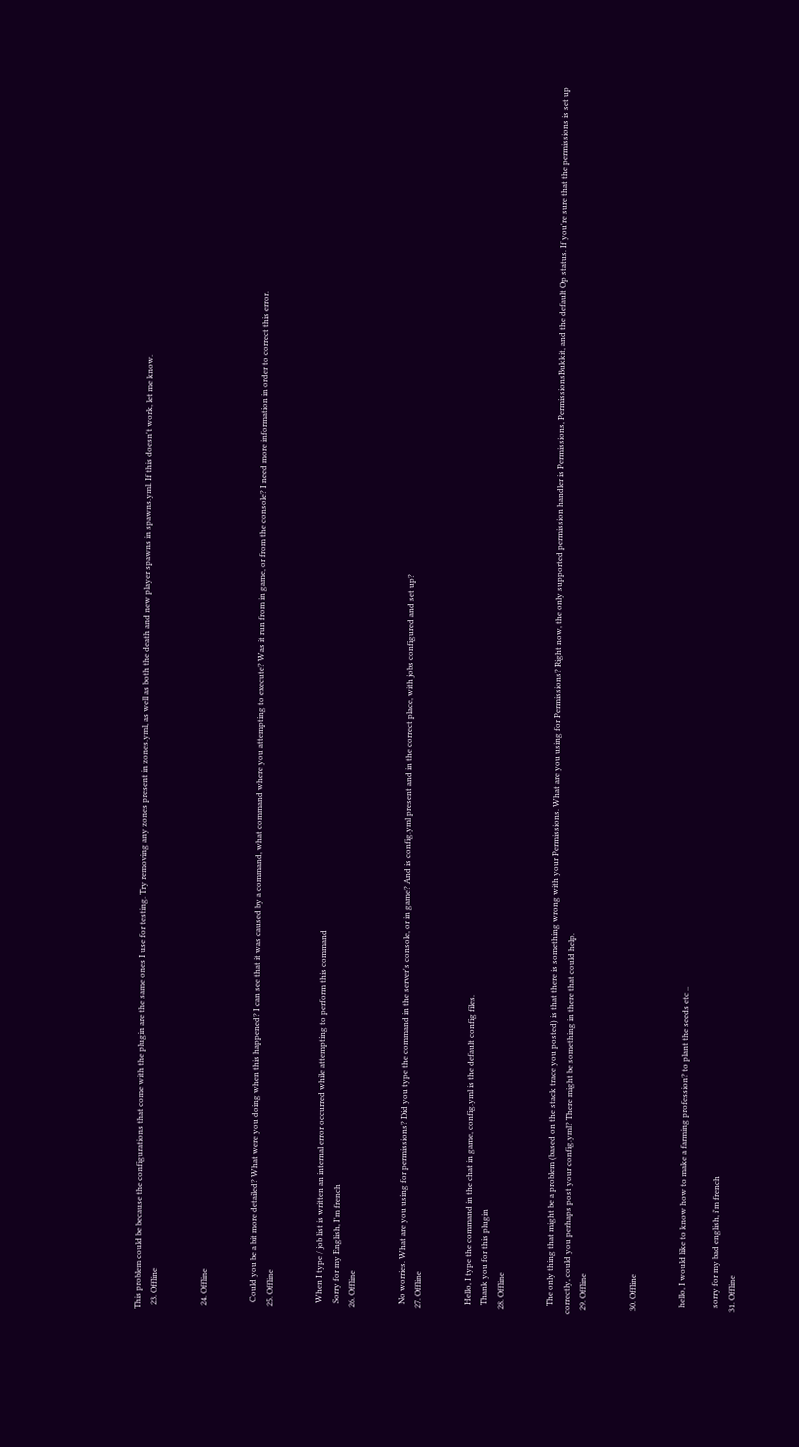This problem could be because the configurations that come with the plugin are the same ones I use for testing. Try removing any zones present in zones.yml, as well as both the death and new player spawns in spawns.yml. If this doesn't work, let me know.
  23. Offline


  24. Offline


    Could you be a bit more detailed? What were you doing when this happened? I can see that it was caused by a command, what command where you attempting to execute? Was it run from in game, or from the console? I need more information in order to correct this error.
  25. Offline


    When I type / job list is written an internal error occurred while attempting to perform this command
    Sorry for my English, I'm french
  26. Offline


    No worries. What are you using for permissions? Did you type the command in the server's console, or in game? And is config.yml present and in the correct place, with jobs configured and set up?
  27. Offline


    Hello, I type the command in the chat in game, config.yml is the default config files.
    Thank you for this plugin
  28. Offline


    The only thing that might be a problem (based on the stack trace you posted) is that there is something wrong with your Permissions. What are you using for Permissions? Right now, the only supported permission handler is Permissions, PermissionsBukkit, and the default Op status. If you're sure that the permissions is set up correctly, could you perhaps post your config.yml? There might be something in there that could help.
  29. Offline


  30. Offline


    hello, I would like to know how to make a farming profession? to plant the seeds etc ..

    sorry for my bad english, i'm french
  31. Offline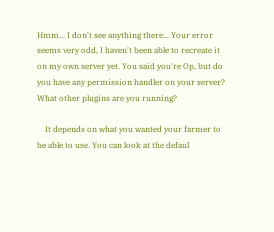Hmm... I don't see anything there... Your error seems very odd, I haven't been able to recreate it on my own server yet. You said you're Op, but do you have any permission handler on your server? What other plugins are you running?

    It depends on what you wanted your farmer to be able to use. You can look at the defaul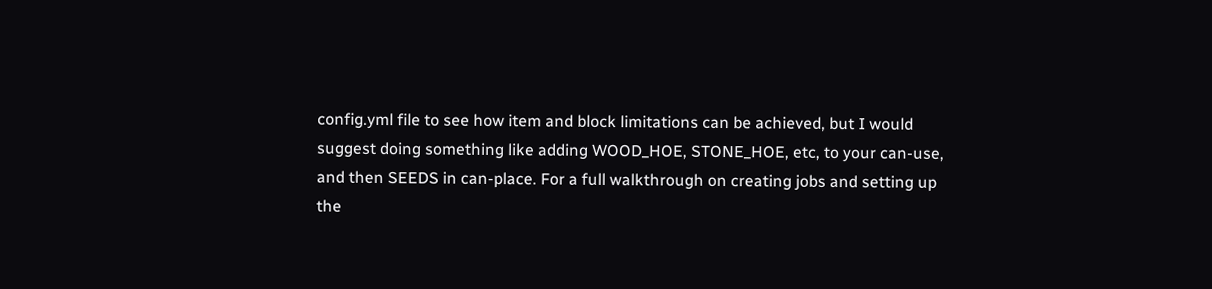config.yml file to see how item and block limitations can be achieved, but I would suggest doing something like adding WOOD_HOE, STONE_HOE, etc, to your can-use, and then SEEDS in can-place. For a full walkthrough on creating jobs and setting up the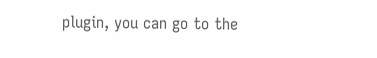plugin, you can go to the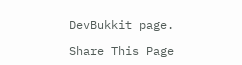DevBukkit page.

Share This Page